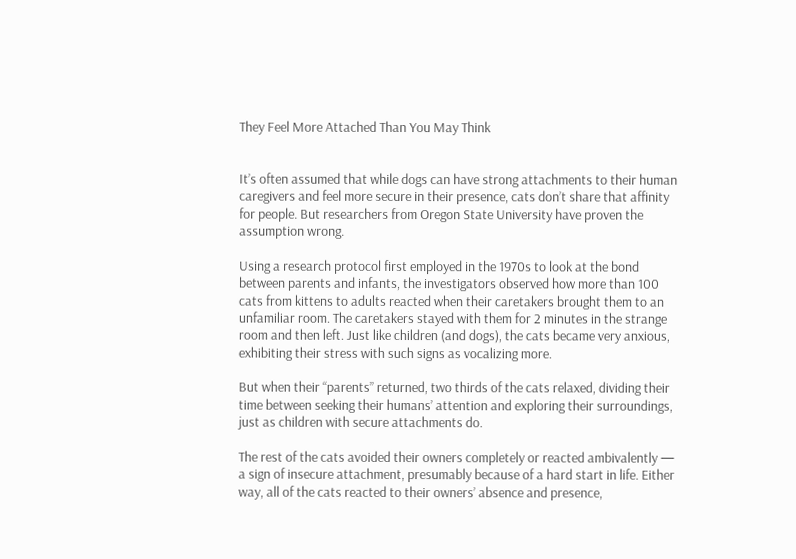They Feel More Attached Than You May Think


It’s often assumed that while dogs can have strong attachments to their human caregivers and feel more secure in their presence, cats don’t share that affinity for people. But researchers from Oregon State University have proven the assumption wrong.

Using a research protocol first employed in the 1970s to look at the bond between parents and infants, the investigators observed how more than 100 cats from kittens to adults reacted when their caretakers brought them to an unfamiliar room. The caretakers stayed with them for 2 minutes in the strange room and then left. Just like children (and dogs), the cats became very anxious, exhibiting their stress with such signs as vocalizing more.

But when their “parents” returned, two thirds of the cats relaxed, dividing their time between seeking their humans’ attention and exploring their surroundings, just as children with secure attachments do.

The rest of the cats avoided their owners completely or reacted ambivalently — a sign of insecure attachment, presumably because of a hard start in life. Either way, all of the cats reacted to their owners’ absence and presence,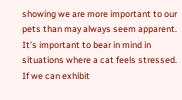showing we are more important to our pets than may always seem apparent. It’s important to bear in mind in situations where a cat feels stressed. If we can exhibit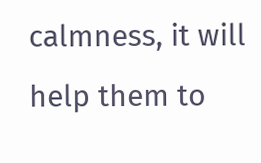calmness, it will help them to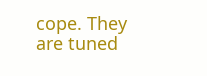cope. They are tuned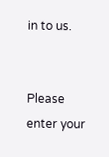in to us.


Please enter your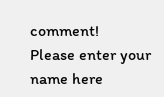comment!
Please enter your name here